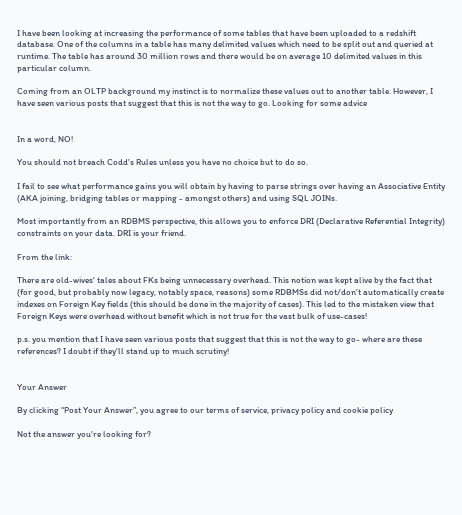I have been looking at increasing the performance of some tables that have been uploaded to a redshift database. One of the columns in a table has many delimited values which need to be split out and queried at runtime. The table has around 30 million rows and there would be on average 10 delimited values in this particular column.

Coming from an OLTP background my instinct is to normalize these values out to another table. However, I have seen various posts that suggest that this is not the way to go. Looking for some advice


In a word, NO!

You should not breach Codd's Rules unless you have no choice but to do so.

I fail to see what performance gains you will obtain by having to parse strings over having an Associative Entity (AKA joining, bridging tables or mapping - amongst others) and using SQL JOINs.

Most importantly from an RDBMS perspective, this allows you to enforce DRI (Declarative Referential Integrity) constraints on your data. DRI is your friend.

From the link:

There are old-wives' tales about FKs being unnecessary overhead. This notion was kept alive by the fact that (for good, but probably now legacy, notably space, reasons) some RDBMSs did not/don't automatically create indexes on Foreign Key fields (this should be done in the majority of cases). This led to the mistaken view that Foreign Keys were overhead without benefit which is not true for the vast bulk of use-cases!

p.s. you mention that I have seen various posts that suggest that this is not the way to go- where are these references? I doubt if they'll stand up to much scrutiny!


Your Answer

By clicking “Post Your Answer”, you agree to our terms of service, privacy policy and cookie policy

Not the answer you're looking for?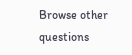Browse other questions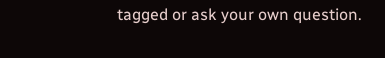tagged or ask your own question.